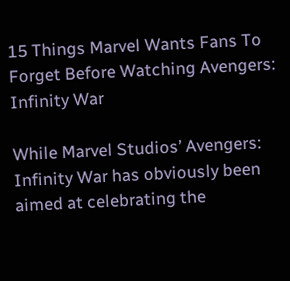15 Things Marvel Wants Fans To Forget Before Watching Avengers: Infinity War

While Marvel Studios’ Avengers: Infinity War has obviously been aimed at celebrating the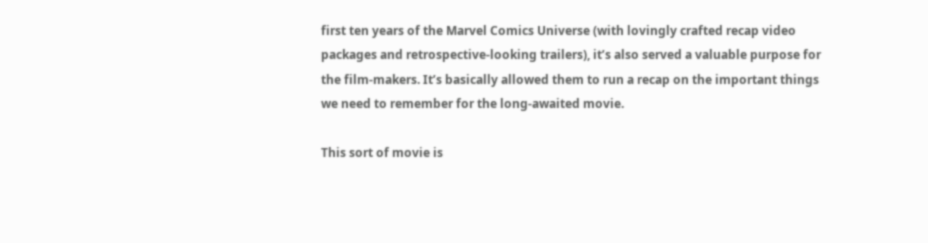first ten years of the Marvel Comics Universe (with lovingly crafted recap video packages and retrospective-looking trailers), it’s also served a valuable purpose for the film-makers. It’s basically allowed them to run a recap on the important things we need to remember for the long-awaited movie.

This sort of movie is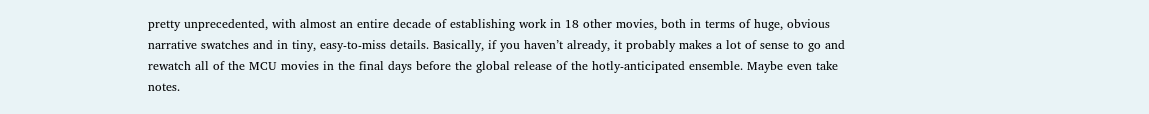pretty unprecedented, with almost an entire decade of establishing work in 18 other movies, both in terms of huge, obvious narrative swatches and in tiny, easy-to-miss details. Basically, if you haven’t already, it probably makes a lot of sense to go and rewatch all of the MCU movies in the final days before the global release of the hotly-anticipated ensemble. Maybe even take notes.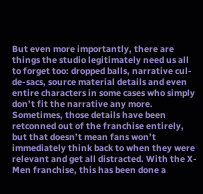But even more importantly, there are things the studio legitimately need us all to forget too: dropped balls, narrative cul-de-sacs, source material details and even entire characters in some cases who simply don’t fit the narrative any more. Sometimes, those details have been retconned out of the franchise entirely, but that doesn’t mean fans won’t immediately think back to when they were relevant and get all distracted. With the X-Men franchise, this has been done a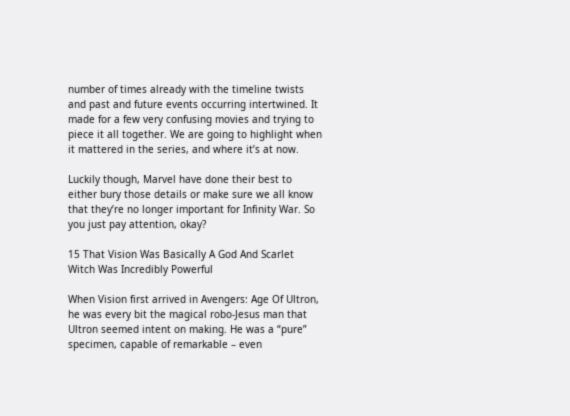number of times already with the timeline twists and past and future events occurring intertwined. It made for a few very confusing movies and trying to piece it all together. We are going to highlight when it mattered in the series, and where it’s at now.

Luckily though, Marvel have done their best to either bury those details or make sure we all know that they’re no longer important for Infinity War. So you just pay attention, okay?

15 That Vision Was Basically A God And Scarlet Witch Was Incredibly Powerful

When Vision first arrived in Avengers: Age Of Ultron, he was every bit the magical robo-Jesus man that Ultron seemed intent on making. He was a “pure” specimen, capable of remarkable – even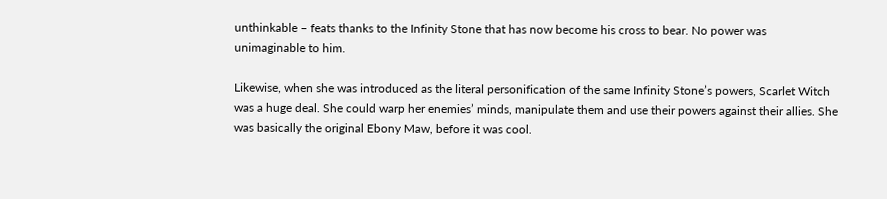unthinkable – feats thanks to the Infinity Stone that has now become his cross to bear. No power was unimaginable to him.

Likewise, when she was introduced as the literal personification of the same Infinity Stone’s powers, Scarlet Witch was a huge deal. She could warp her enemies’ minds, manipulate them and use their powers against their allies. She was basically the original Ebony Maw, before it was cool.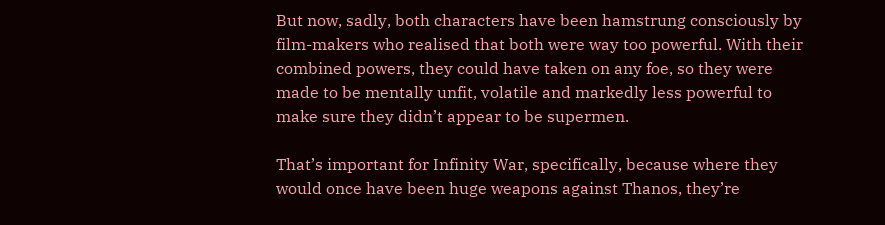But now, sadly, both characters have been hamstrung consciously by film-makers who realised that both were way too powerful. With their combined powers, they could have taken on any foe, so they were made to be mentally unfit, volatile and markedly less powerful to make sure they didn’t appear to be supermen.

That’s important for Infinity War, specifically, because where they would once have been huge weapons against Thanos, they’re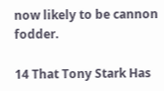now likely to be cannon fodder.

14 That Tony Stark Has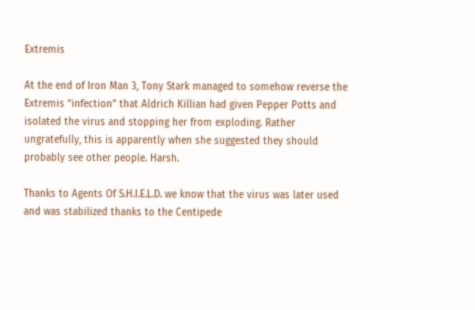Extremis

At the end of Iron Man 3, Tony Stark managed to somehow reverse the Extremis “infection” that Aldrich Killian had given Pepper Potts and isolated the virus and stopping her from exploding. Rather ungratefully, this is apparently when she suggested they should probably see other people. Harsh.

Thanks to Agents Of S.H.I.E.L.D. we know that the virus was later used and was stabilized thanks to the Centipede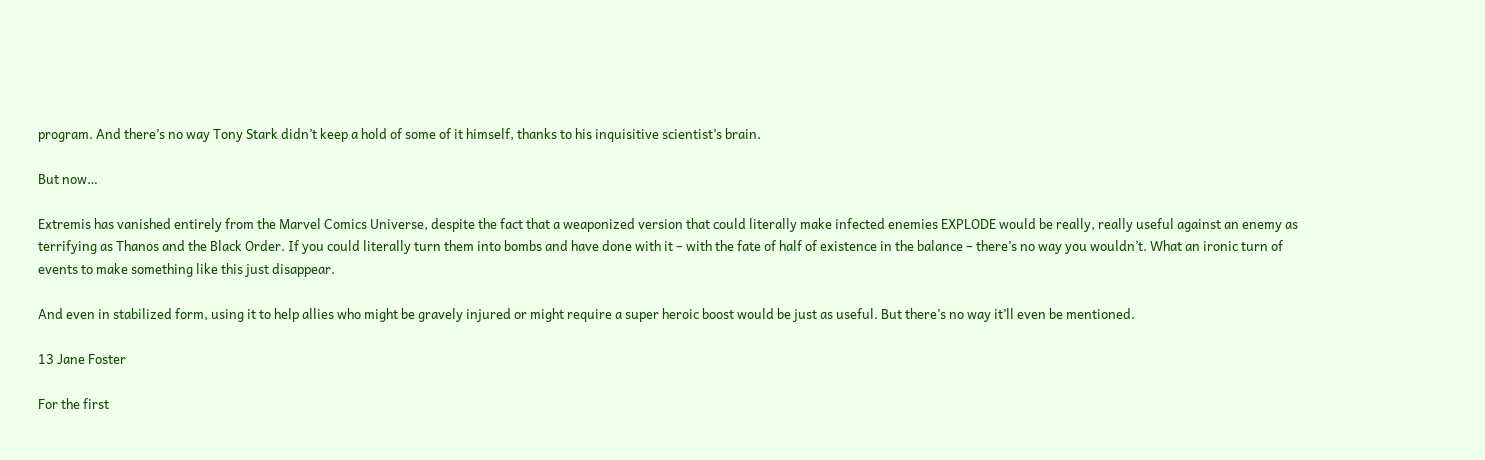program. And there’s no way Tony Stark didn’t keep a hold of some of it himself, thanks to his inquisitive scientist’s brain.

But now…

Extremis has vanished entirely from the Marvel Comics Universe, despite the fact that a weaponized version that could literally make infected enemies EXPLODE would be really, really useful against an enemy as terrifying as Thanos and the Black Order. If you could literally turn them into bombs and have done with it – with the fate of half of existence in the balance – there’s no way you wouldn’t. What an ironic turn of events to make something like this just disappear.

And even in stabilized form, using it to help allies who might be gravely injured or might require a super heroic boost would be just as useful. But there’s no way it’ll even be mentioned.

13 Jane Foster

For the first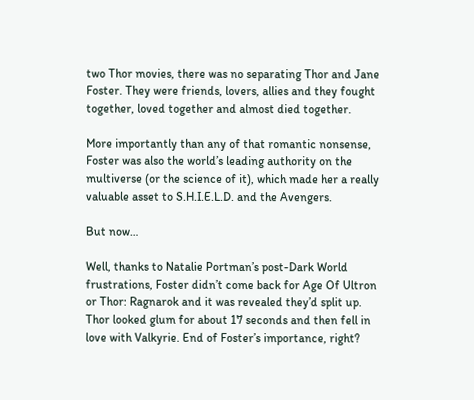two Thor movies, there was no separating Thor and Jane Foster. They were friends, lovers, allies and they fought together, loved together and almost died together.

More importantly than any of that romantic nonsense, Foster was also the world’s leading authority on the multiverse (or the science of it), which made her a really valuable asset to S.H.I.E.L.D. and the Avengers.

But now…

Well, thanks to Natalie Portman’s post-Dark World frustrations, Foster didn’t come back for Age Of Ultron or Thor: Ragnarok and it was revealed they’d split up. Thor looked glum for about 17 seconds and then fell in love with Valkyrie. End of Foster’s importance, right?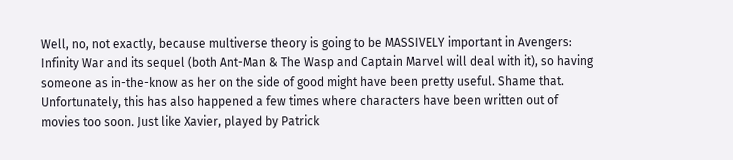Well, no, not exactly, because multiverse theory is going to be MASSIVELY important in Avengers: Infinity War and its sequel (both Ant-Man & The Wasp and Captain Marvel will deal with it), so having someone as in-the-know as her on the side of good might have been pretty useful. Shame that. Unfortunately, this has also happened a few times where characters have been written out of movies too soon. Just like Xavier, played by Patrick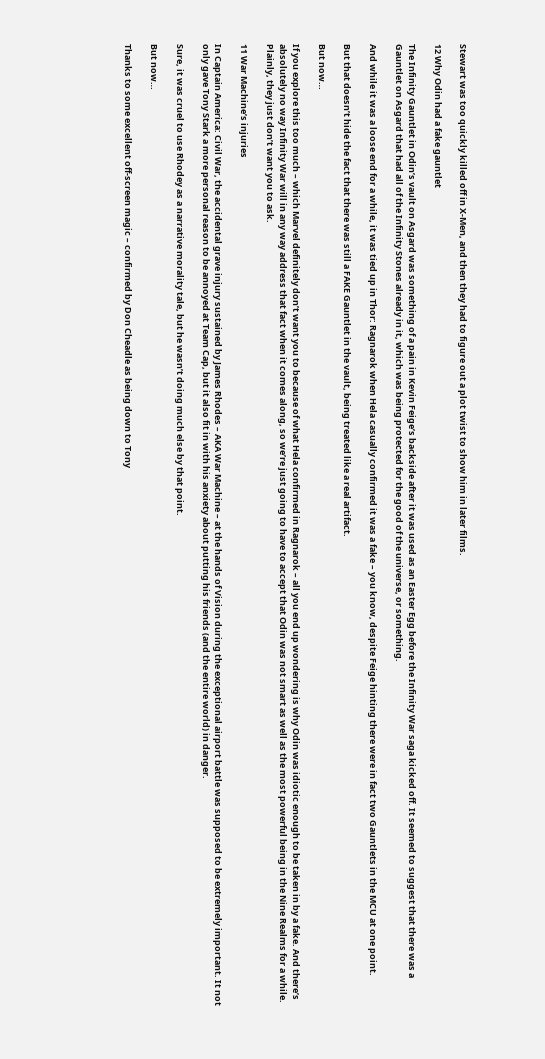Stewart was too quickly killed off in X-Men, and then they had to figure out a plot twist to show him in later films.

12 Why Odin had a fake gauntlet

The Infinity Gauntlet in Odin’s vault on Asgard was something of a pain in Kevin Feige’s backside after it was used as an Easter Egg before the Infinity War saga kicked off. It seemed to suggest that there was a Gauntlet on Asgard that had all of the Infinity Stones already in it, which was being protected for the good of the universe, or something.

And while it was a loose end for a while, it was tied up in Thor: Ragnarok when Hela casually confirmed it was a fake – you know, despite Feige hinting there were in fact two Gauntlets in the MCU at one point.

But that doesn’t hide the fact that there was still a FAKE Gauntlet in the vault, being treated like a real artifact.

But now…

If you explore this too much – which Marvel definitely don’t want you to because of what Hela confirmed in Ragnarok – all you end up wondering is why Odin was idiotic enough to be taken in by a fake. And there’s absolutely no way Infinity War will in any way address that fact when it comes along, so we’re just going to have to accept that Odin was not smart as well as the most powerful being in the Nine Realms for a while. Plainly, they just don’t want you to ask.

11 War Machine’s injuries

In Captain America: Civil War, the accidental grave injury sustained by James Rhodes – AKA War Machine – at the hands of Vision during the exceptional airport battle was supposed to be extremely important. It not only gave Tony Stark a more personal reason to be annoyed at Team Cap, but it also fit in with his anxiety about putting his friends (and the entire world) in danger.

Sure, it was cruel to use Rhodey as a narrative morality tale, but he wasn’t doing much else by that point.

But now…

Thanks to some excellent off-screen magic – confirmed by Don Cheadle as being down to Tony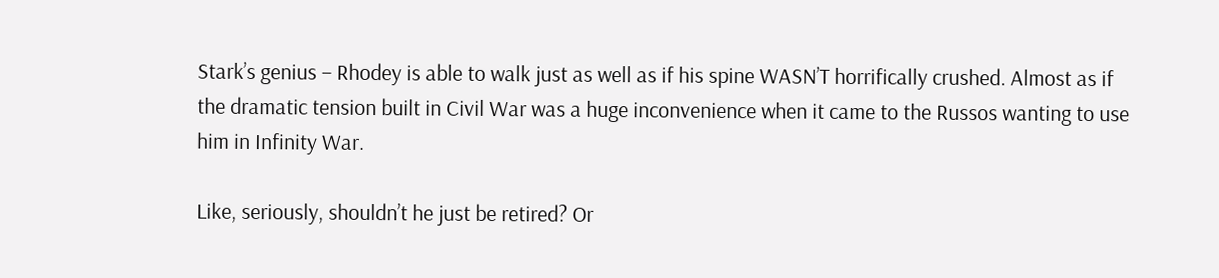Stark’s genius – Rhodey is able to walk just as well as if his spine WASN’T horrifically crushed. Almost as if the dramatic tension built in Civil War was a huge inconvenience when it came to the Russos wanting to use him in Infinity War.

Like, seriously, shouldn’t he just be retired? Or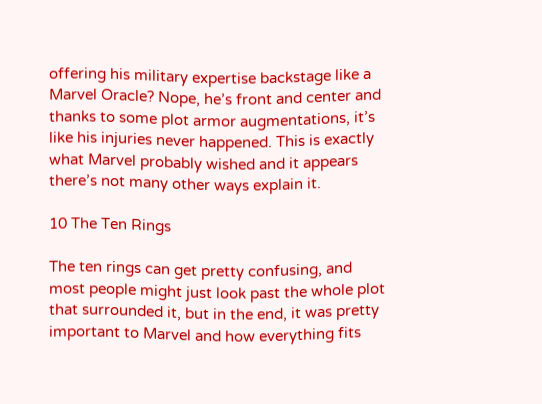offering his military expertise backstage like a Marvel Oracle? Nope, he’s front and center and thanks to some plot armor augmentations, it’s like his injuries never happened. This is exactly what Marvel probably wished and it appears there’s not many other ways explain it.

10 The Ten Rings

The ten rings can get pretty confusing, and most people might just look past the whole plot that surrounded it, but in the end, it was pretty important to Marvel and how everything fits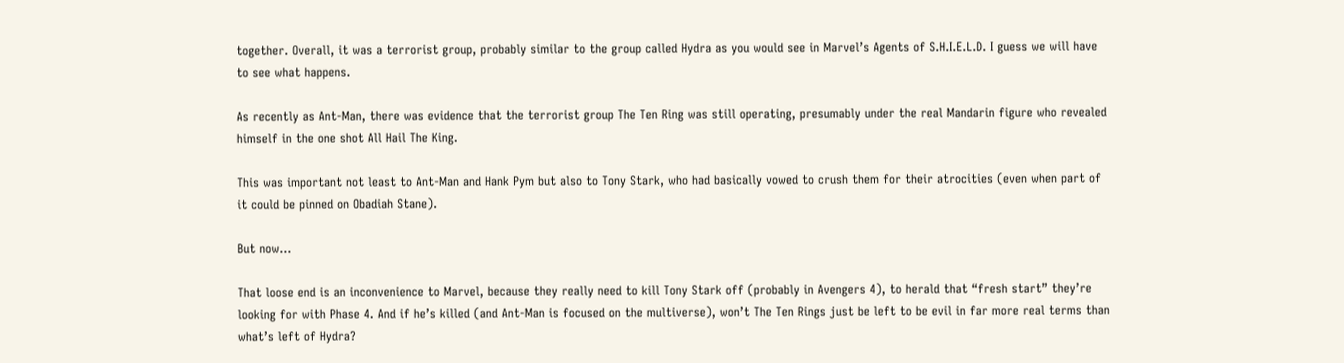together. Overall, it was a terrorist group, probably similar to the group called Hydra as you would see in Marvel’s Agents of S.H.I.E.L.D. I guess we will have to see what happens.

As recently as Ant-Man, there was evidence that the terrorist group The Ten Ring was still operating, presumably under the real Mandarin figure who revealed himself in the one shot All Hail The King.

This was important not least to Ant-Man and Hank Pym but also to Tony Stark, who had basically vowed to crush them for their atrocities (even when part of it could be pinned on Obadiah Stane).

But now…

That loose end is an inconvenience to Marvel, because they really need to kill Tony Stark off (probably in Avengers 4), to herald that “fresh start” they’re looking for with Phase 4. And if he’s killed (and Ant-Man is focused on the multiverse), won’t The Ten Rings just be left to be evil in far more real terms than what’s left of Hydra?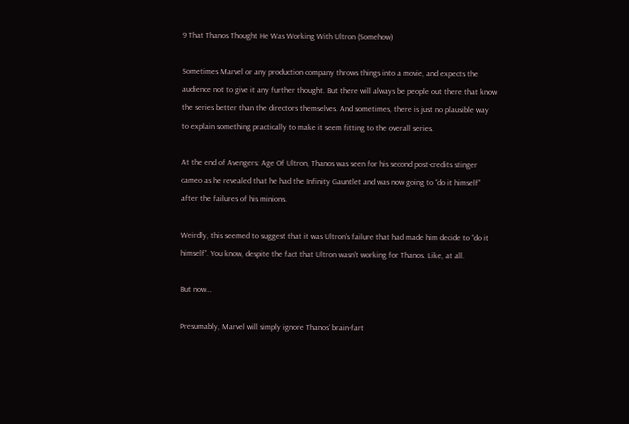9 That Thanos Thought He Was Working With Ultron (Somehow)

Sometimes Marvel or any production company throws things into a movie, and expects the audience not to give it any further thought. But there will always be people out there that know the series better than the directors themselves. And sometimes, there is just no plausible way to explain something practically to make it seem fitting to the overall series.

At the end of Avengers: Age Of Ultron, Thanos was seen for his second post-credits stinger cameo as he revealed that he had the Infinity Gauntlet and was now going to “do it himself” after the failures of his minions.

Weirdly, this seemed to suggest that it was Ultron’s failure that had made him decide to “do it himself”. You know, despite the fact that Ultron wasn’t working for Thanos. Like, at all.

But now…

Presumably, Marvel will simply ignore Thanos’ brain-fart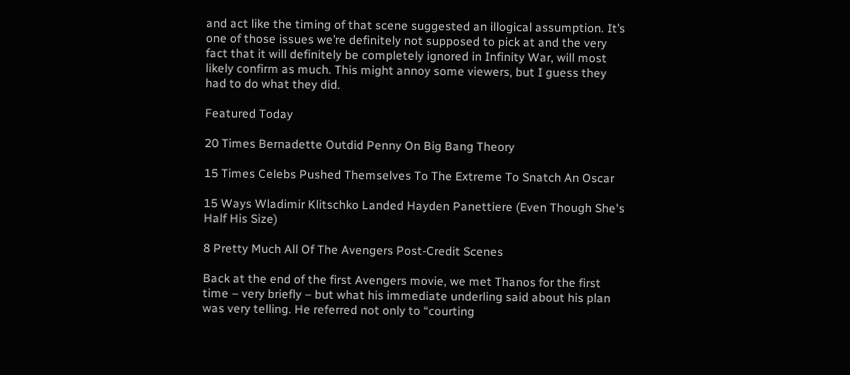and act like the timing of that scene suggested an illogical assumption. It’s one of those issues we’re definitely not supposed to pick at and the very fact that it will definitely be completely ignored in Infinity War, will most likely confirm as much. This might annoy some viewers, but I guess they had to do what they did.

Featured Today

20 Times Bernadette Outdid Penny On Big Bang Theory

15 Times Celebs Pushed Themselves To The Extreme To Snatch An Oscar

15 Ways Wladimir Klitschko Landed Hayden Panettiere (Even Though She's Half His Size)

8 Pretty Much All Of The Avengers Post-Credit Scenes

Back at the end of the first Avengers movie, we met Thanos for the first time – very briefly – but what his immediate underling said about his plan was very telling. He referred not only to “courting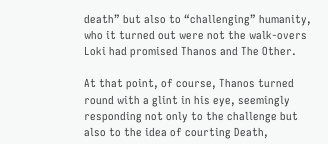death” but also to “challenging” humanity, who it turned out were not the walk-overs Loki had promised Thanos and The Other.

At that point, of course, Thanos turned round with a glint in his eye, seemingly responding not only to the challenge but also to the idea of courting Death,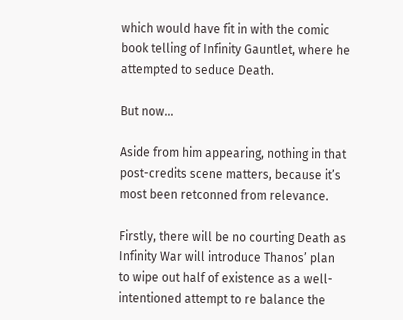which would have fit in with the comic book telling of Infinity Gauntlet, where he attempted to seduce Death.

But now…

Aside from him appearing, nothing in that post-credits scene matters, because it’s most been retconned from relevance.

Firstly, there will be no courting Death as Infinity War will introduce Thanos’ plan to wipe out half of existence as a well-intentioned attempt to re balance the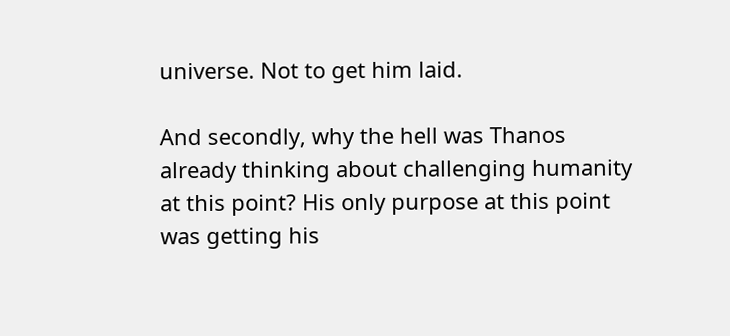universe. Not to get him laid.

And secondly, why the hell was Thanos already thinking about challenging humanity at this point? His only purpose at this point was getting his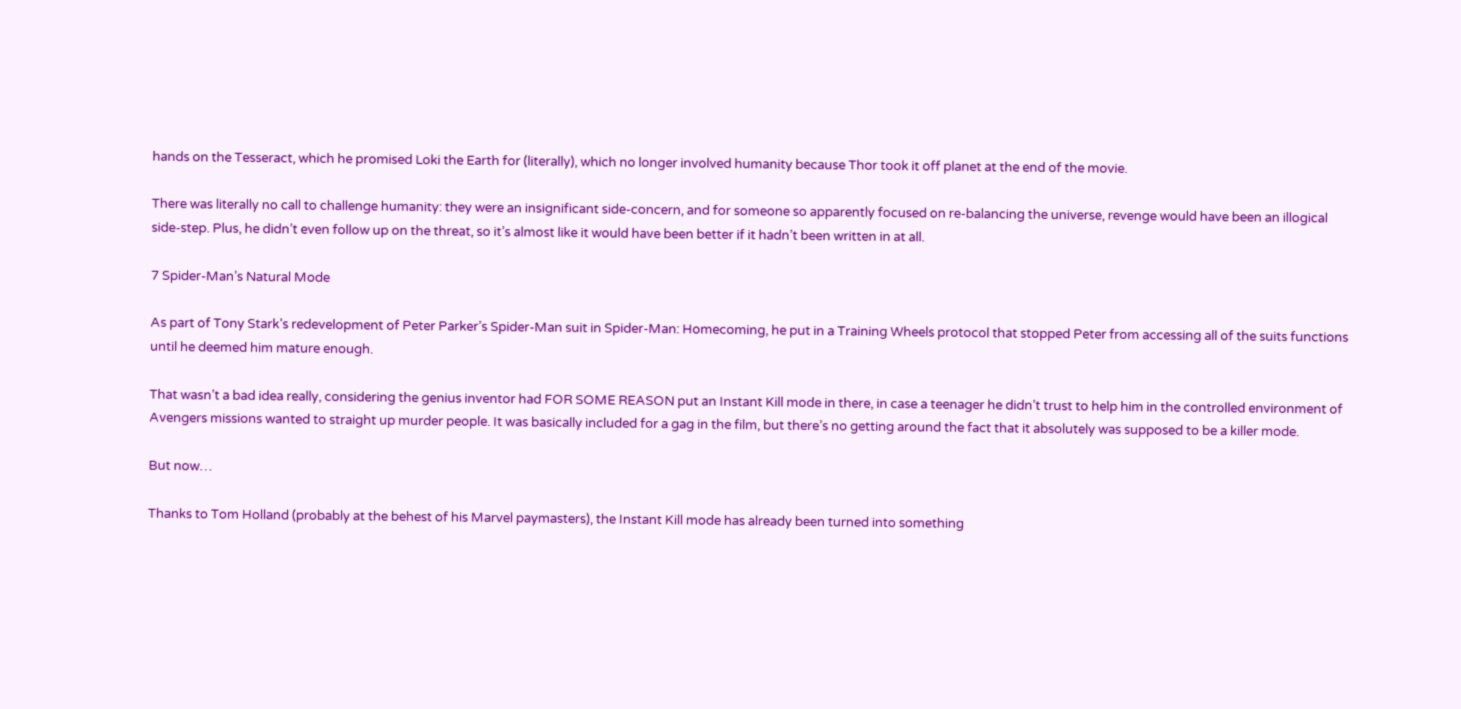hands on the Tesseract, which he promised Loki the Earth for (literally), which no longer involved humanity because Thor took it off planet at the end of the movie.

There was literally no call to challenge humanity: they were an insignificant side-concern, and for someone so apparently focused on re-balancing the universe, revenge would have been an illogical side-step. Plus, he didn’t even follow up on the threat, so it’s almost like it would have been better if it hadn’t been written in at all.

7 Spider-Man’s Natural Mode

As part of Tony Stark’s redevelopment of Peter Parker’s Spider-Man suit in Spider-Man: Homecoming, he put in a Training Wheels protocol that stopped Peter from accessing all of the suits functions until he deemed him mature enough.

That wasn’t a bad idea really, considering the genius inventor had FOR SOME REASON put an Instant Kill mode in there, in case a teenager he didn’t trust to help him in the controlled environment of Avengers missions wanted to straight up murder people. It was basically included for a gag in the film, but there’s no getting around the fact that it absolutely was supposed to be a killer mode.

But now…

Thanks to Tom Holland (probably at the behest of his Marvel paymasters), the Instant Kill mode has already been turned into something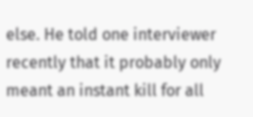else. He told one interviewer recently that it probably only meant an instant kill for all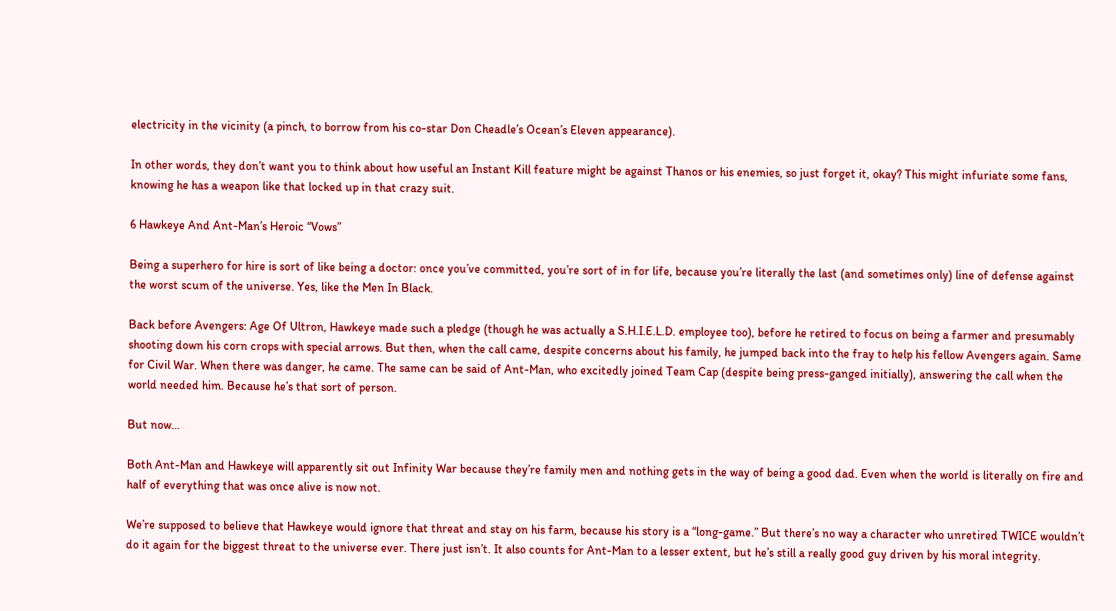electricity in the vicinity (a pinch, to borrow from his co-star Don Cheadle’s Ocean’s Eleven appearance).

In other words, they don’t want you to think about how useful an Instant Kill feature might be against Thanos or his enemies, so just forget it, okay? This might infuriate some fans, knowing he has a weapon like that locked up in that crazy suit.

6 Hawkeye And Ant-Man’s Heroic “Vows”

Being a superhero for hire is sort of like being a doctor: once you’ve committed, you’re sort of in for life, because you’re literally the last (and sometimes only) line of defense against the worst scum of the universe. Yes, like the Men In Black.

Back before Avengers: Age Of Ultron, Hawkeye made such a pledge (though he was actually a S.H.I.E.L.D. employee too), before he retired to focus on being a farmer and presumably shooting down his corn crops with special arrows. But then, when the call came, despite concerns about his family, he jumped back into the fray to help his fellow Avengers again. Same for Civil War. When there was danger, he came. The same can be said of Ant-Man, who excitedly joined Team Cap (despite being press-ganged initially), answering the call when the world needed him. Because he’s that sort of person.

But now…

Both Ant-Man and Hawkeye will apparently sit out Infinity War because they’re family men and nothing gets in the way of being a good dad. Even when the world is literally on fire and half of everything that was once alive is now not.

We’re supposed to believe that Hawkeye would ignore that threat and stay on his farm, because his story is a “long-game.” But there’s no way a character who unretired TWICE wouldn’t do it again for the biggest threat to the universe ever. There just isn’t. It also counts for Ant-Man to a lesser extent, but he’s still a really good guy driven by his moral integrity.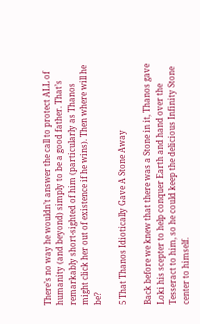There’s no way he wouldn’t answer the call to protect ALL of humanity (and beyond) simply to be a good father. That’s remarkably short-sighted of him (particularly as Thanos might click her out of existence if he wins). Then where will he be?

5 That Thanos Idiotically Gave A Stone Away

Back before we knew that there was a Stone in it, Thanos gave Loki his scepter to help conquer Earth and hand over the Tesseract to him, so he could keep the delicious Infinity Stone center to himself.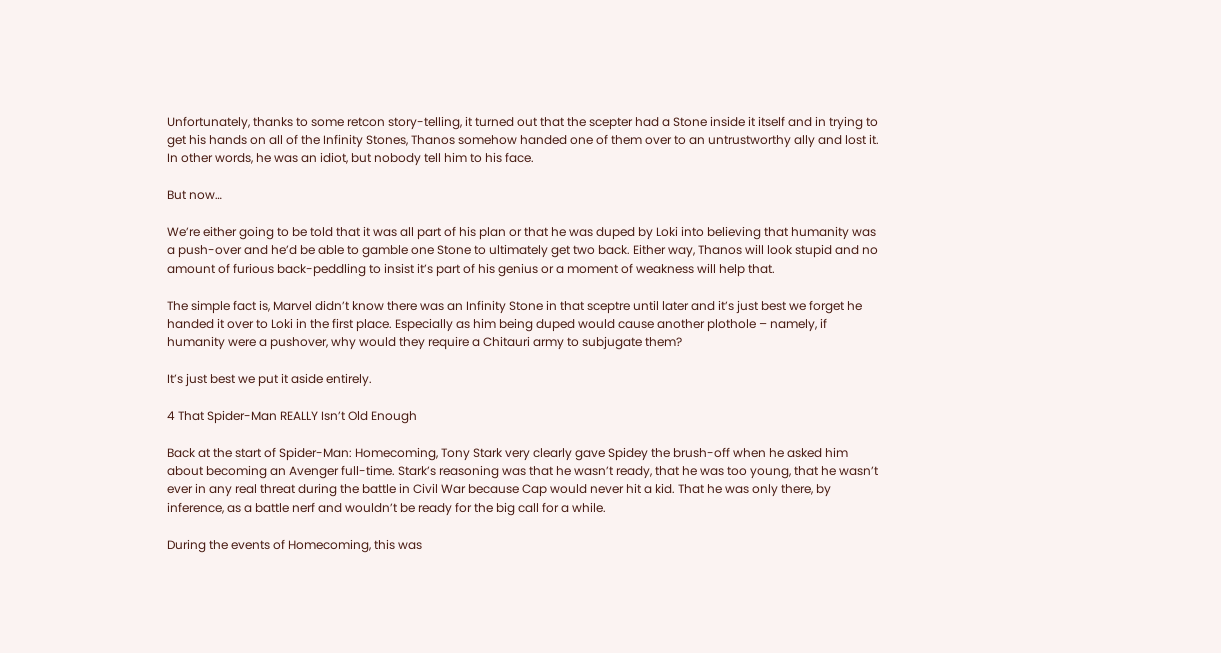Unfortunately, thanks to some retcon story-telling, it turned out that the scepter had a Stone inside it itself and in trying to get his hands on all of the Infinity Stones, Thanos somehow handed one of them over to an untrustworthy ally and lost it. In other words, he was an idiot, but nobody tell him to his face.

But now…

We’re either going to be told that it was all part of his plan or that he was duped by Loki into believing that humanity was a push-over and he’d be able to gamble one Stone to ultimately get two back. Either way, Thanos will look stupid and no amount of furious back-peddling to insist it’s part of his genius or a moment of weakness will help that.

The simple fact is, Marvel didn’t know there was an Infinity Stone in that sceptre until later and it’s just best we forget he handed it over to Loki in the first place. Especially as him being duped would cause another plothole – namely, if humanity were a pushover, why would they require a Chitauri army to subjugate them?

It’s just best we put it aside entirely.

4 That Spider-Man REALLY Isn’t Old Enough

Back at the start of Spider-Man: Homecoming, Tony Stark very clearly gave Spidey the brush-off when he asked him about becoming an Avenger full-time. Stark’s reasoning was that he wasn’t ready, that he was too young, that he wasn’t ever in any real threat during the battle in Civil War because Cap would never hit a kid. That he was only there, by inference, as a battle nerf and wouldn’t be ready for the big call for a while.

During the events of Homecoming, this was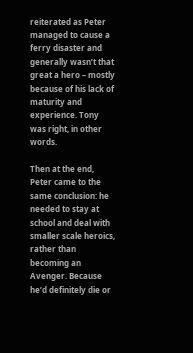reiterated as Peter managed to cause a ferry disaster and generally wasn’t that great a hero – mostly because of his lack of maturity and experience. Tony was right, in other words.

Then at the end, Peter came to the same conclusion: he needed to stay at school and deal with smaller scale heroics, rather than becoming an Avenger. Because he’d definitely die or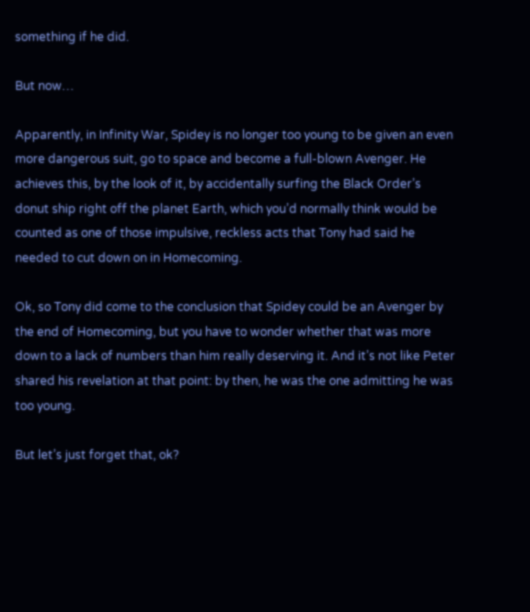something if he did.

But now…

Apparently, in Infinity War, Spidey is no longer too young to be given an even more dangerous suit, go to space and become a full-blown Avenger. He achieves this, by the look of it, by accidentally surfing the Black Order’s donut ship right off the planet Earth, which you’d normally think would be counted as one of those impulsive, reckless acts that Tony had said he needed to cut down on in Homecoming.

Ok, so Tony did come to the conclusion that Spidey could be an Avenger by the end of Homecoming, but you have to wonder whether that was more down to a lack of numbers than him really deserving it. And it’s not like Peter shared his revelation at that point: by then, he was the one admitting he was too young.

But let’s just forget that, ok?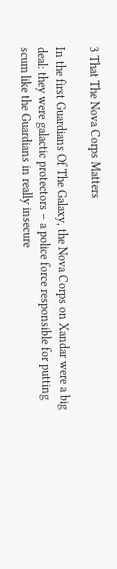3 That The Nova Corps Matters

In the first Guardians Of The Galaxy, the Nova Corps on Xandar were a big deal: they were galactic protectors – a police force responsible for putting scum like the Guardians in really insecure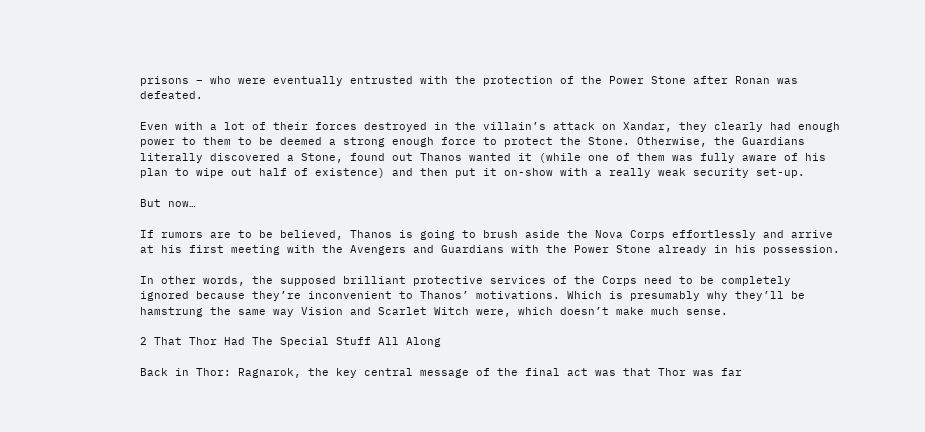prisons – who were eventually entrusted with the protection of the Power Stone after Ronan was defeated.

Even with a lot of their forces destroyed in the villain’s attack on Xandar, they clearly had enough power to them to be deemed a strong enough force to protect the Stone. Otherwise, the Guardians literally discovered a Stone, found out Thanos wanted it (while one of them was fully aware of his plan to wipe out half of existence) and then put it on-show with a really weak security set-up.

But now…

If rumors are to be believed, Thanos is going to brush aside the Nova Corps effortlessly and arrive at his first meeting with the Avengers and Guardians with the Power Stone already in his possession.

In other words, the supposed brilliant protective services of the Corps need to be completely ignored because they’re inconvenient to Thanos’ motivations. Which is presumably why they’ll be hamstrung the same way Vision and Scarlet Witch were, which doesn’t make much sense.

2 That Thor Had The Special Stuff All Along

Back in Thor: Ragnarok, the key central message of the final act was that Thor was far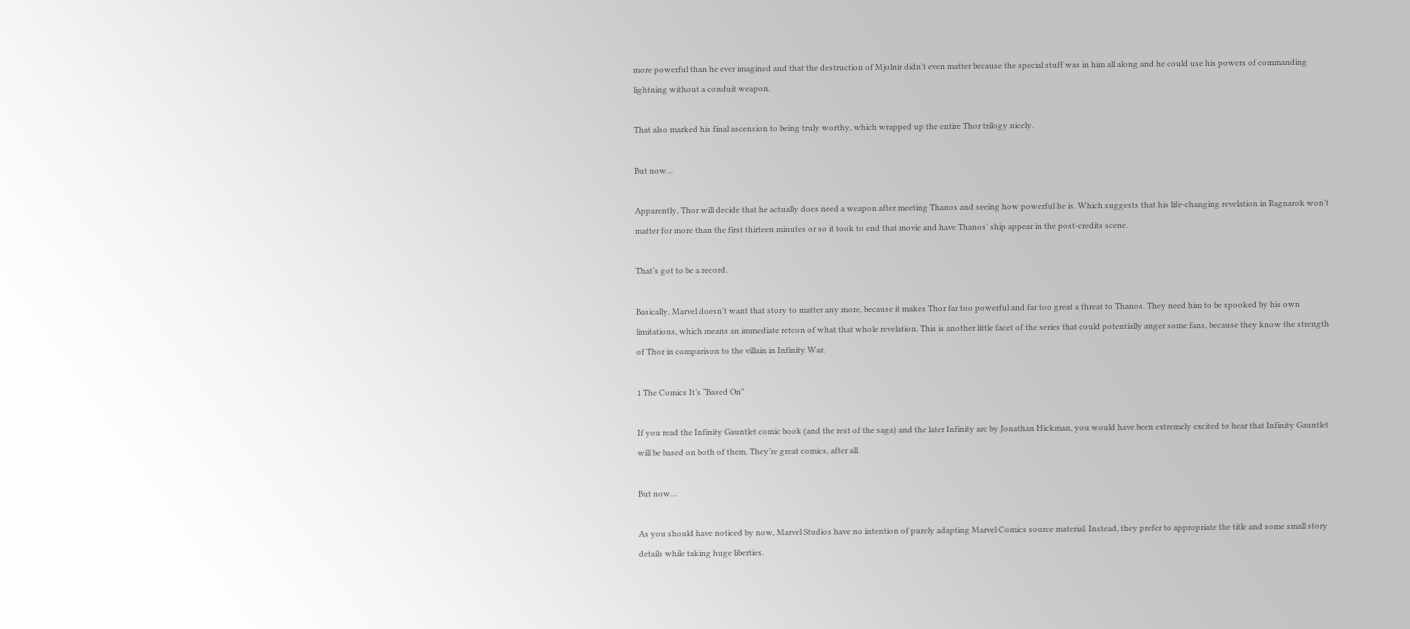more powerful than he ever imagined and that the destruction of Mjolnir didn’t even matter because the special stuff was in him all along and he could use his powers of commanding lightning without a conduit weapon.

That also marked his final ascension to being truly worthy, which wrapped up the entire Thor trilogy nicely.

But now…

Apparently, Thor will decide that he actually does need a weapon after meeting Thanos and seeing how powerful he is. Which suggests that his life-changing revelation in Ragnarok won’t matter for more than the first thirteen minutes or so it took to end that movie and have Thanos’ ship appear in the post-credits scene.

That’s got to be a record.

Basically, Marvel doesn’t want that story to matter any more, because it makes Thor far too powerful and far too great a threat to Thanos. They need him to be spooked by his own limitations, which means an immediate retcon of what that whole revelation. This is another little facet of the series that could potentially anger some fans, because they know the strength of Thor in comparison to the villain in Infinity War.

1 The Comics It’s “Based On”

If you read the Infinity Gauntlet comic book (and the rest of the saga) and the later Infinity arc by Jonathan Hickman, you would have been extremely excited to hear that Infinity Gauntlet will be based on both of them. They’re great comics, after all.

But now…

As you should have noticed by now, Marvel Studios have no intention of purely adapting Marvel Comics source material. Instead, they prefer to appropriate the title and some small story details while taking huge liberties.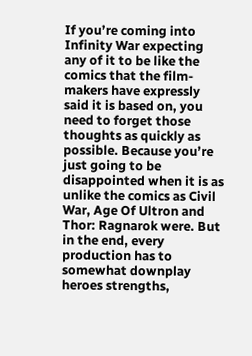If you’re coming into Infinity War expecting any of it to be like the comics that the film-makers have expressly said it is based on, you need to forget those thoughts as quickly as possible. Because you’re just going to be disappointed when it is as unlike the comics as Civil War, Age Of Ultron and Thor: Ragnarok were. But in the end, every production has to somewhat downplay heroes strengths,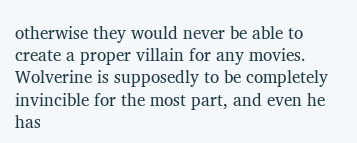otherwise they would never be able to create a proper villain for any movies. Wolverine is supposedly to be completely invincible for the most part, and even he has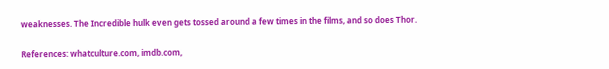weaknesses. The Incredible hulk even gets tossed around a few times in the films, and so does Thor.

References: whatculture.com, imdb.com,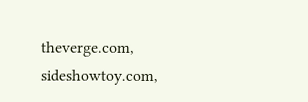theverge.com, sideshowtoy.com,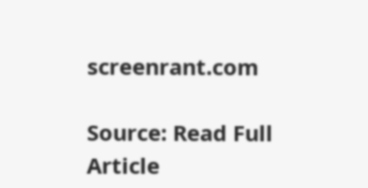screenrant.com

Source: Read Full Article